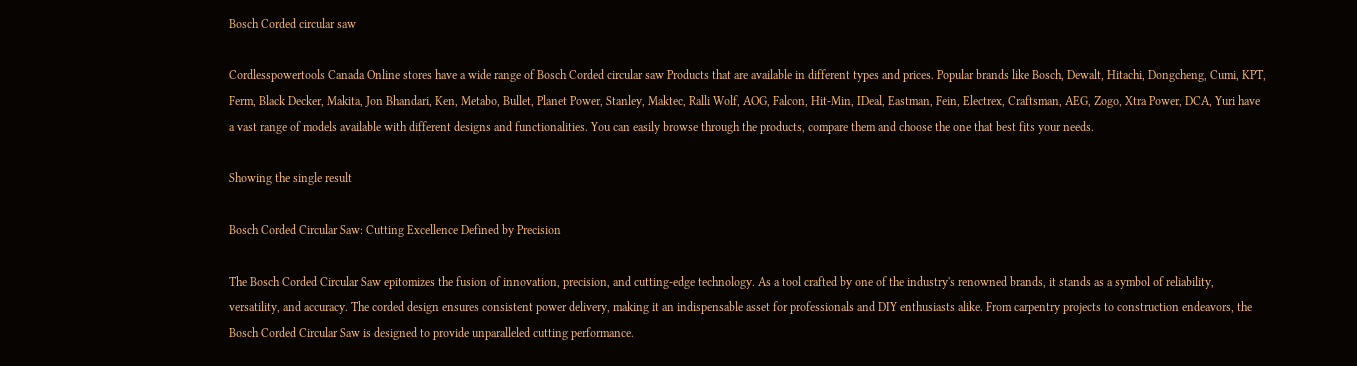Bosch Corded circular saw

Cordlesspowertools Canada Online stores have a wide range of Bosch Corded circular saw Products that are available in different types and prices. Popular brands like Bosch, Dewalt, Hitachi, Dongcheng, Cumi, KPT, Ferm, Black Decker, Makita, Jon Bhandari, Ken, Metabo, Bullet, Planet Power, Stanley, Maktec, Ralli Wolf, AOG, Falcon, Hit-Min, IDeal, Eastman, Fein, Electrex, Craftsman, AEG, Zogo, Xtra Power, DCA, Yuri have a vast range of models available with different designs and functionalities. You can easily browse through the products, compare them and choose the one that best fits your needs.

Showing the single result

Bosch Corded Circular Saw: Cutting Excellence Defined by Precision

The Bosch Corded Circular Saw epitomizes the fusion of innovation, precision, and cutting-edge technology. As a tool crafted by one of the industry's renowned brands, it stands as a symbol of reliability, versatility, and accuracy. The corded design ensures consistent power delivery, making it an indispensable asset for professionals and DIY enthusiasts alike. From carpentry projects to construction endeavors, the Bosch Corded Circular Saw is designed to provide unparalleled cutting performance.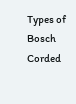Types of Bosch Corded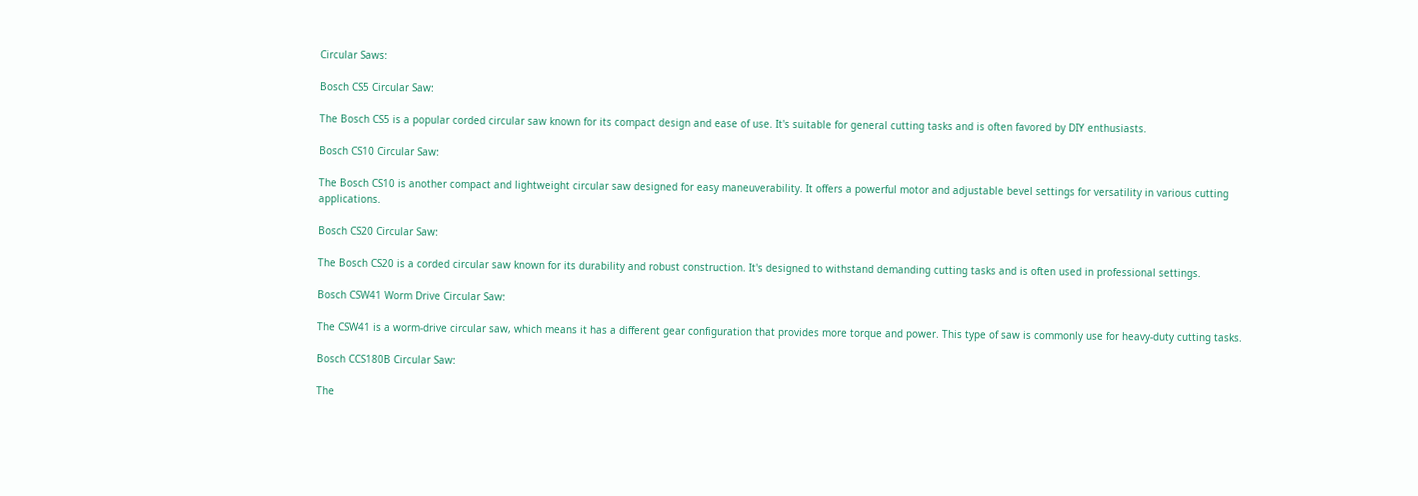Circular Saws:

Bosch CS5 Circular Saw:

The Bosch CS5 is a popular corded circular saw known for its compact design and ease of use. It's suitable for general cutting tasks and is often favored by DIY enthusiasts.

Bosch CS10 Circular Saw:

The Bosch CS10 is another compact and lightweight circular saw designed for easy maneuverability. It offers a powerful motor and adjustable bevel settings for versatility in various cutting applications.

Bosch CS20 Circular Saw:

The Bosch CS20 is a corded circular saw known for its durability and robust construction. It's designed to withstand demanding cutting tasks and is often used in professional settings.

Bosch CSW41 Worm Drive Circular Saw:

The CSW41 is a worm-drive circular saw, which means it has a different gear configuration that provides more torque and power. This type of saw is commonly use for heavy-duty cutting tasks.

Bosch CCS180B Circular Saw:

The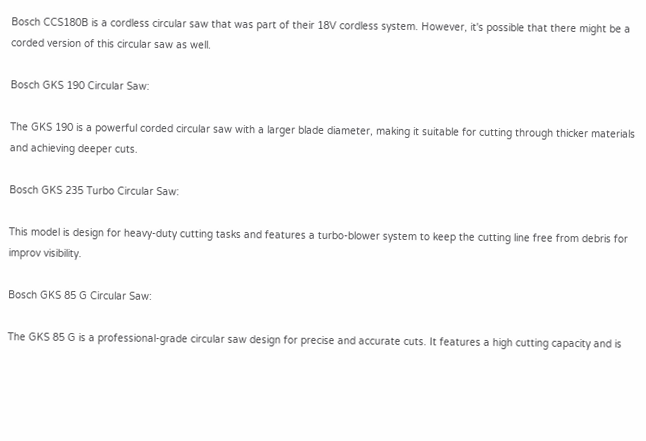Bosch CCS180B is a cordless circular saw that was part of their 18V cordless system. However, it's possible that there might be a corded version of this circular saw as well.

Bosch GKS 190 Circular Saw:

The GKS 190 is a powerful corded circular saw with a larger blade diameter, making it suitable for cutting through thicker materials and achieving deeper cuts.

Bosch GKS 235 Turbo Circular Saw:

This model is design for heavy-duty cutting tasks and features a turbo-blower system to keep the cutting line free from debris for improv visibility.

Bosch GKS 85 G Circular Saw:

The GKS 85 G is a professional-grade circular saw design for precise and accurate cuts. It features a high cutting capacity and is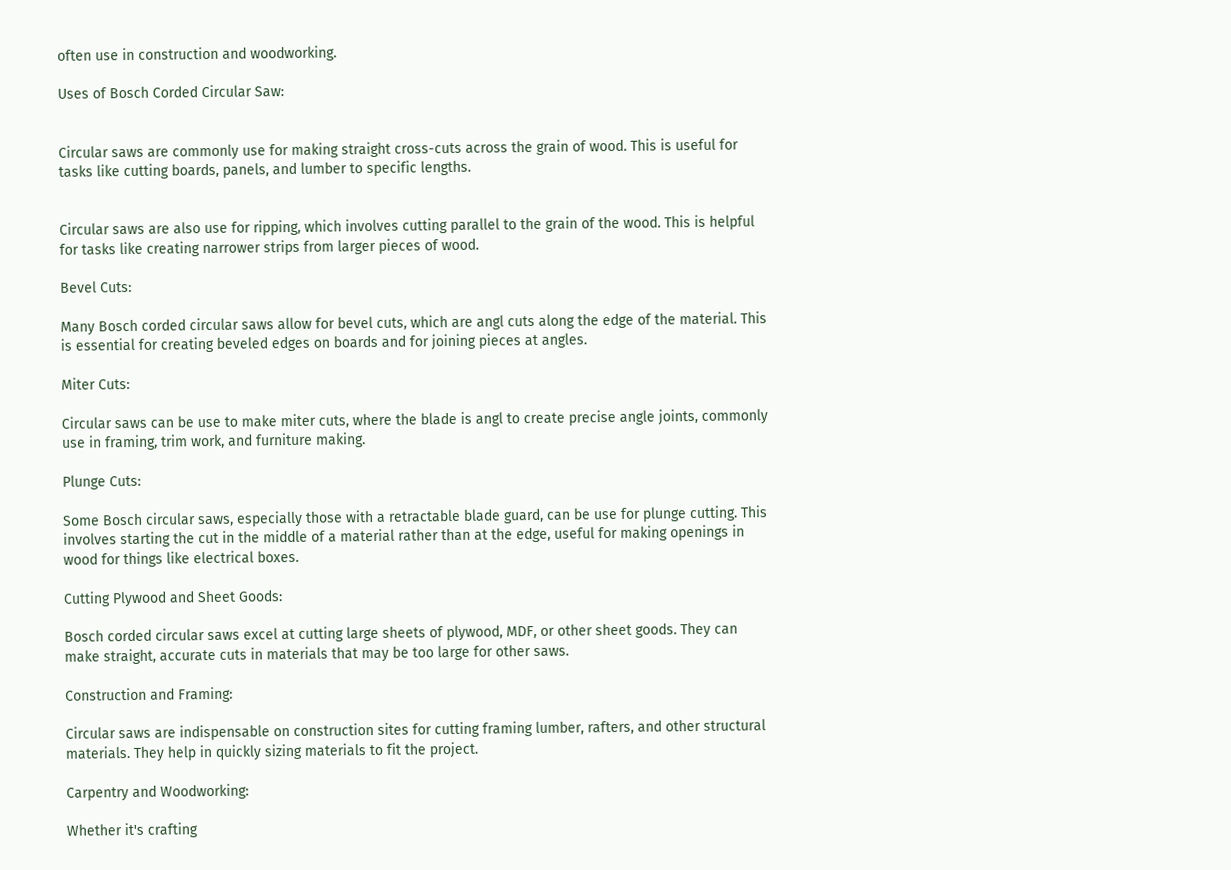often use in construction and woodworking.

Uses of Bosch Corded Circular Saw:


Circular saws are commonly use for making straight cross-cuts across the grain of wood. This is useful for tasks like cutting boards, panels, and lumber to specific lengths.


Circular saws are also use for ripping, which involves cutting parallel to the grain of the wood. This is helpful for tasks like creating narrower strips from larger pieces of wood.

Bevel Cuts:

Many Bosch corded circular saws allow for bevel cuts, which are angl cuts along the edge of the material. This is essential for creating beveled edges on boards and for joining pieces at angles.

Miter Cuts:

Circular saws can be use to make miter cuts, where the blade is angl to create precise angle joints, commonly use in framing, trim work, and furniture making.

Plunge Cuts:

Some Bosch circular saws, especially those with a retractable blade guard, can be use for plunge cutting. This involves starting the cut in the middle of a material rather than at the edge, useful for making openings in wood for things like electrical boxes.

Cutting Plywood and Sheet Goods:

Bosch corded circular saws excel at cutting large sheets of plywood, MDF, or other sheet goods. They can make straight, accurate cuts in materials that may be too large for other saws.

Construction and Framing:

Circular saws are indispensable on construction sites for cutting framing lumber, rafters, and other structural materials. They help in quickly sizing materials to fit the project.

Carpentry and Woodworking:

Whether it's crafting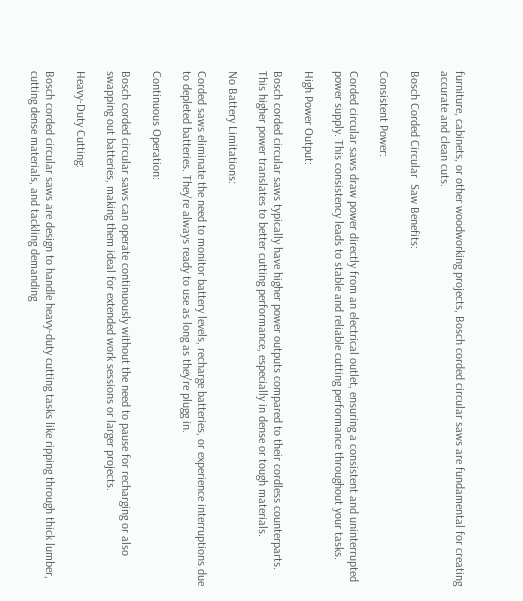furniture, cabinets, or other woodworking projects, Bosch corded circular saws are fundamental for creating accurate and clean cuts.

Bosch Corded Circular  Saw Benefits:

Consistent Power:

Corded circular saws draw power directly from an electrical outlet, ensuring a consistent and uninterrupted power supply. This consistency leads to stable and reliable cutting performance throughout your tasks.

High Power Output:

Bosch corded circular saws typically have higher power outputs compared to their cordless counterparts. This higher power translates to better cutting performance, especially in dense or tough materials.

No Battery Limitations:

Corded saws eliminate the need to monitor battery levels, recharge batteries, or experience interruptions due to depleted batteries. They're always ready to use as long as they're plugg in.

Continuous Operation:

Bosch corded circular saws can operate continuously without the need to pause for recharging or also swapping out batteries, making them ideal for extended work sessions or larger projects.

Heavy-Duty Cutting:

Bosch corded circular saws are design to handle heavy-duty cutting tasks like ripping through thick lumber, cutting dense materials, and tackling demanding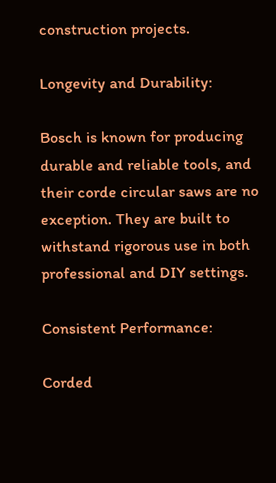construction projects.

Longevity and Durability:

Bosch is known for producing durable and reliable tools, and their corde circular saws are no exception. They are built to withstand rigorous use in both professional and DIY settings.

Consistent Performance:

Corded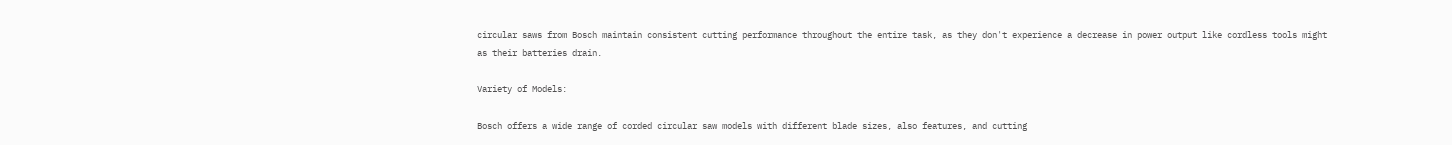circular saws from Bosch maintain consistent cutting performance throughout the entire task, as they don't experience a decrease in power output like cordless tools might as their batteries drain.

Variety of Models:

Bosch offers a wide range of corded circular saw models with different blade sizes, also features, and cutting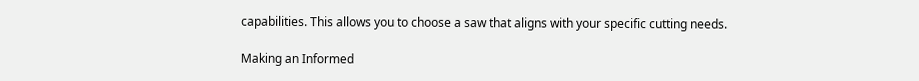capabilities. This allows you to choose a saw that aligns with your specific cutting needs.

Making an Informed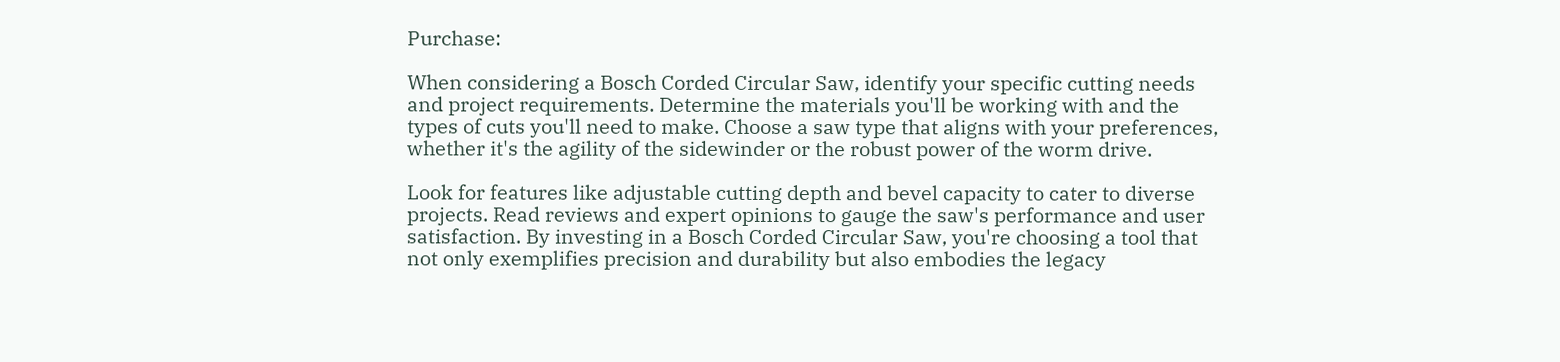Purchase:

When considering a Bosch Corded Circular Saw, identify your specific cutting needs and project requirements. Determine the materials you'll be working with and the types of cuts you'll need to make. Choose a saw type that aligns with your preferences, whether it's the agility of the sidewinder or the robust power of the worm drive.

Look for features like adjustable cutting depth and bevel capacity to cater to diverse projects. Read reviews and expert opinions to gauge the saw's performance and user satisfaction. By investing in a Bosch Corded Circular Saw, you're choosing a tool that not only exemplifies precision and durability but also embodies the legacy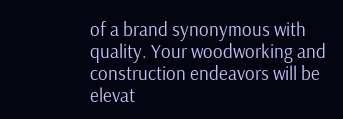of a brand synonymous with quality. Your woodworking and construction endeavors will be elevat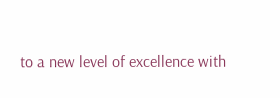to a new level of excellence with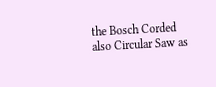the Bosch Corded also Circular Saw as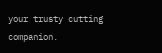your trusty cutting companion.